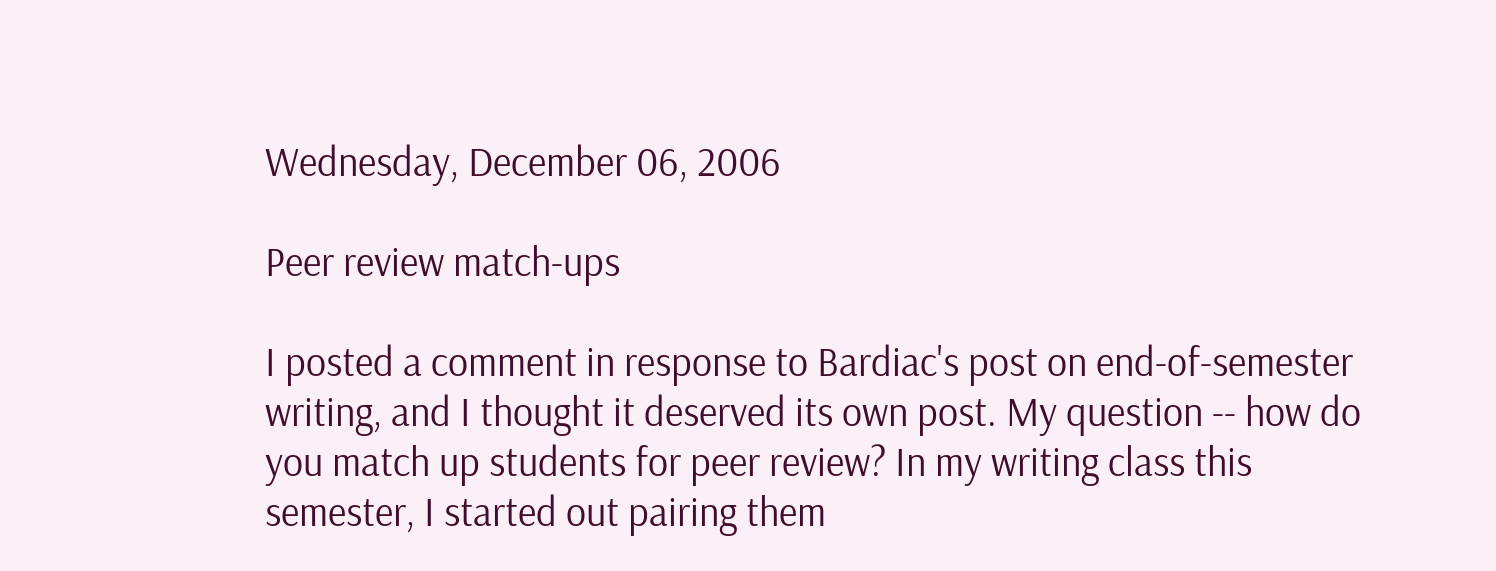Wednesday, December 06, 2006

Peer review match-ups

I posted a comment in response to Bardiac's post on end-of-semester writing, and I thought it deserved its own post. My question -- how do you match up students for peer review? In my writing class this semester, I started out pairing them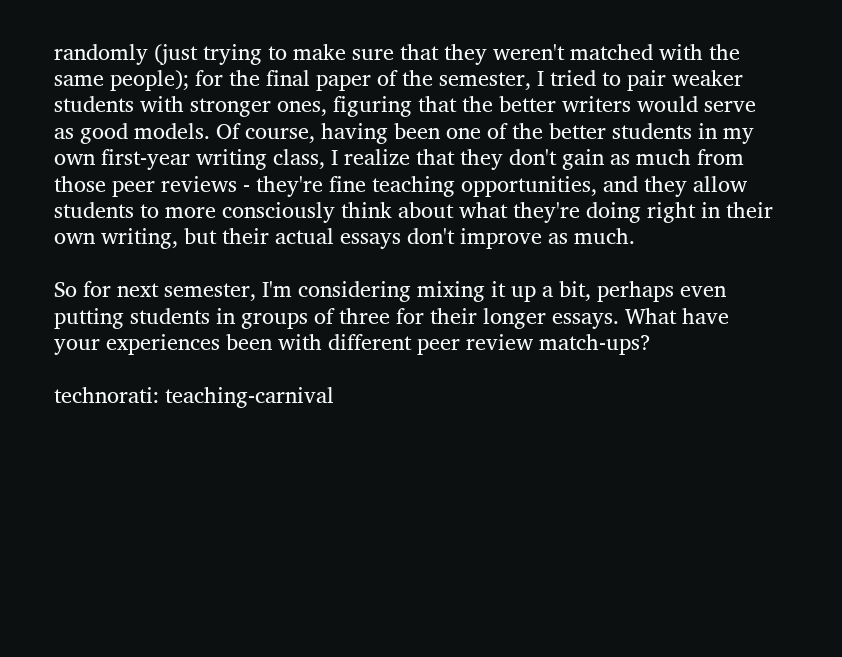randomly (just trying to make sure that they weren't matched with the same people); for the final paper of the semester, I tried to pair weaker students with stronger ones, figuring that the better writers would serve as good models. Of course, having been one of the better students in my own first-year writing class, I realize that they don't gain as much from those peer reviews - they're fine teaching opportunities, and they allow students to more consciously think about what they're doing right in their own writing, but their actual essays don't improve as much.

So for next semester, I'm considering mixing it up a bit, perhaps even putting students in groups of three for their longer essays. What have your experiences been with different peer review match-ups?

technorati: teaching-carnival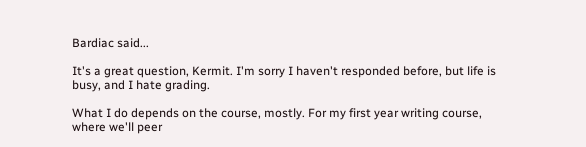Bardiac said...

It's a great question, Kermit. I'm sorry I haven't responded before, but life is busy, and I hate grading.

What I do depends on the course, mostly. For my first year writing course, where we'll peer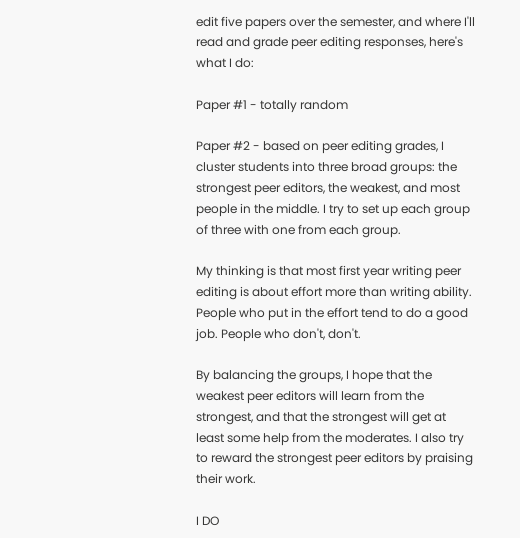edit five papers over the semester, and where I'll read and grade peer editing responses, here's what I do:

Paper #1 - totally random

Paper #2 - based on peer editing grades, I cluster students into three broad groups: the strongest peer editors, the weakest, and most people in the middle. I try to set up each group of three with one from each group.

My thinking is that most first year writing peer editing is about effort more than writing ability. People who put in the effort tend to do a good job. People who don't, don't.

By balancing the groups, I hope that the weakest peer editors will learn from the strongest, and that the strongest will get at least some help from the moderates. I also try to reward the strongest peer editors by praising their work.

I DO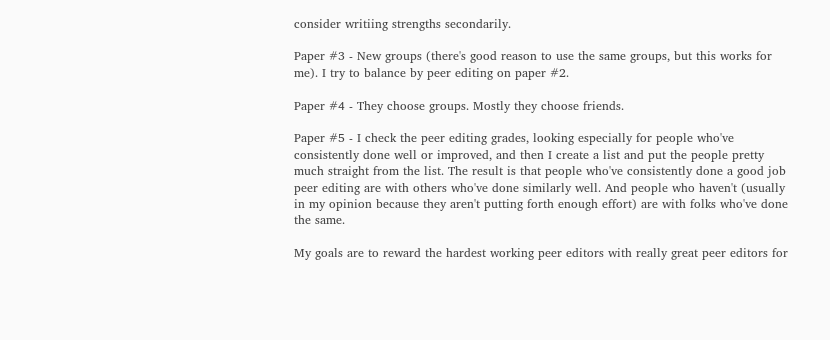consider writiing strengths secondarily.

Paper #3 - New groups (there's good reason to use the same groups, but this works for me). I try to balance by peer editing on paper #2.

Paper #4 - They choose groups. Mostly they choose friends.

Paper #5 - I check the peer editing grades, looking especially for people who've consistently done well or improved, and then I create a list and put the people pretty much straight from the list. The result is that people who've consistently done a good job peer editing are with others who've done similarly well. And people who haven't (usually in my opinion because they aren't putting forth enough effort) are with folks who've done the same.

My goals are to reward the hardest working peer editors with really great peer editors for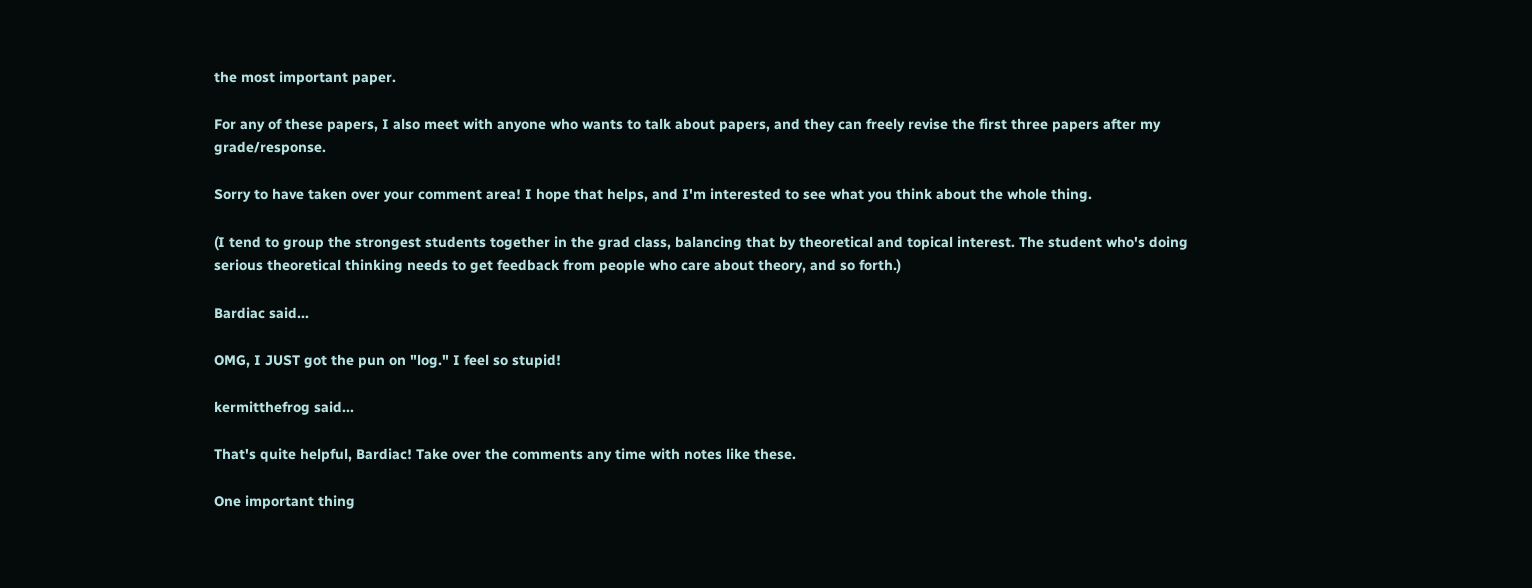the most important paper.

For any of these papers, I also meet with anyone who wants to talk about papers, and they can freely revise the first three papers after my grade/response.

Sorry to have taken over your comment area! I hope that helps, and I'm interested to see what you think about the whole thing.

(I tend to group the strongest students together in the grad class, balancing that by theoretical and topical interest. The student who's doing serious theoretical thinking needs to get feedback from people who care about theory, and so forth.)

Bardiac said...

OMG, I JUST got the pun on "log." I feel so stupid!

kermitthefrog said...

That's quite helpful, Bardiac! Take over the comments any time with notes like these.

One important thing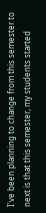I've been planning to change from this semester to next is that this semester, my students started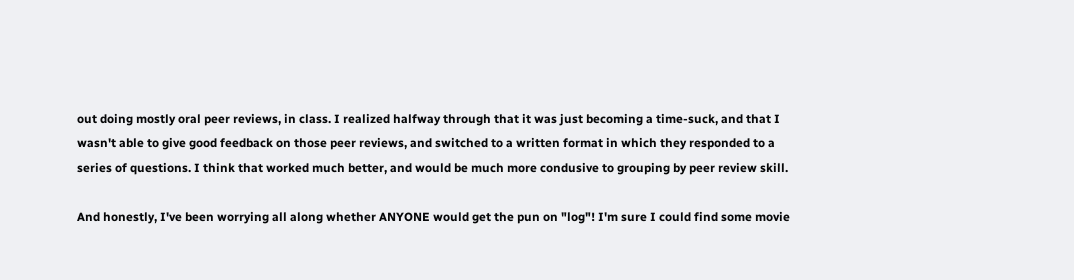out doing mostly oral peer reviews, in class. I realized halfway through that it was just becoming a time-suck, and that I wasn't able to give good feedback on those peer reviews, and switched to a written format in which they responded to a series of questions. I think that worked much better, and would be much more condusive to grouping by peer review skill.

And honestly, I've been worrying all along whether ANYONE would get the pun on "log"! I'm sure I could find some movie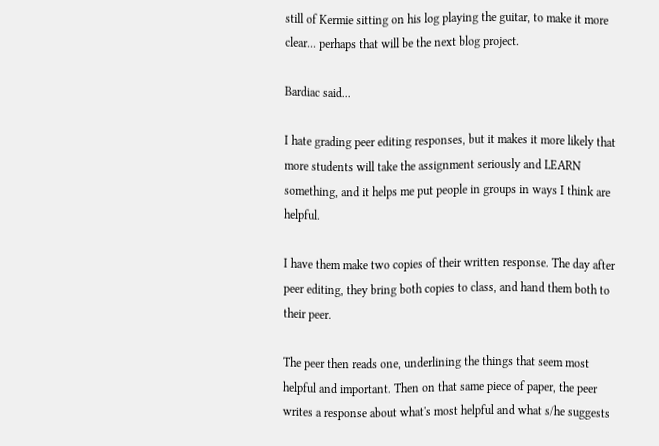still of Kermie sitting on his log playing the guitar, to make it more clear... perhaps that will be the next blog project.

Bardiac said...

I hate grading peer editing responses, but it makes it more likely that more students will take the assignment seriously and LEARN something, and it helps me put people in groups in ways I think are helpful.

I have them make two copies of their written response. The day after peer editing, they bring both copies to class, and hand them both to their peer.

The peer then reads one, underlining the things that seem most helpful and important. Then on that same piece of paper, the peer writes a response about what's most helpful and what s/he suggests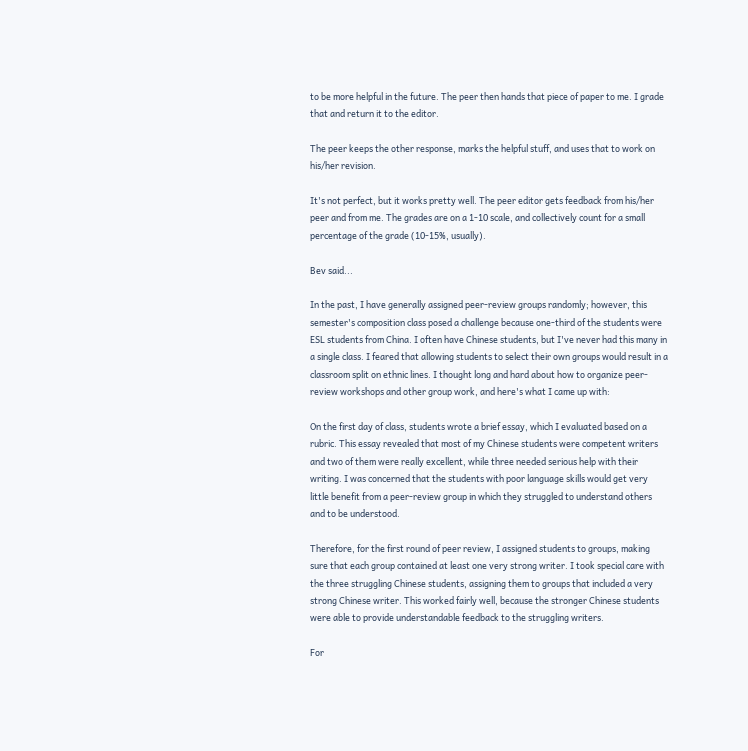to be more helpful in the future. The peer then hands that piece of paper to me. I grade that and return it to the editor.

The peer keeps the other response, marks the helpful stuff, and uses that to work on his/her revision.

It's not perfect, but it works pretty well. The peer editor gets feedback from his/her peer and from me. The grades are on a 1-10 scale, and collectively count for a small percentage of the grade (10-15%, usually).

Bev said...

In the past, I have generally assigned peer-review groups randomly; however, this semester's composition class posed a challenge because one-third of the students were ESL students from China. I often have Chinese students, but I've never had this many in a single class. I feared that allowing students to select their own groups would result in a classroom split on ethnic lines. I thought long and hard about how to organize peer-review workshops and other group work, and here's what I came up with:

On the first day of class, students wrote a brief essay, which I evaluated based on a rubric. This essay revealed that most of my Chinese students were competent writers and two of them were really excellent, while three needed serious help with their writing. I was concerned that the students with poor language skills would get very little benefit from a peer-review group in which they struggled to understand others and to be understood.

Therefore, for the first round of peer review, I assigned students to groups, making sure that each group contained at least one very strong writer. I took special care with the three struggling Chinese students, assigning them to groups that included a very strong Chinese writer. This worked fairly well, because the stronger Chinese students were able to provide understandable feedback to the struggling writers.

For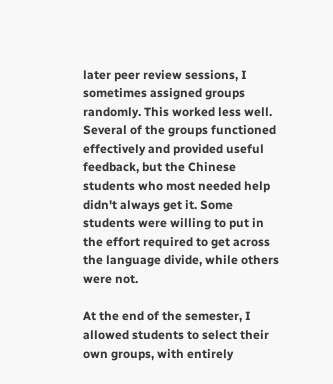later peer review sessions, I sometimes assigned groups randomly. This worked less well. Several of the groups functioned effectively and provided useful feedback, but the Chinese students who most needed help didn't always get it. Some students were willing to put in the effort required to get across the language divide, while others were not.

At the end of the semester, I allowed students to select their own groups, with entirely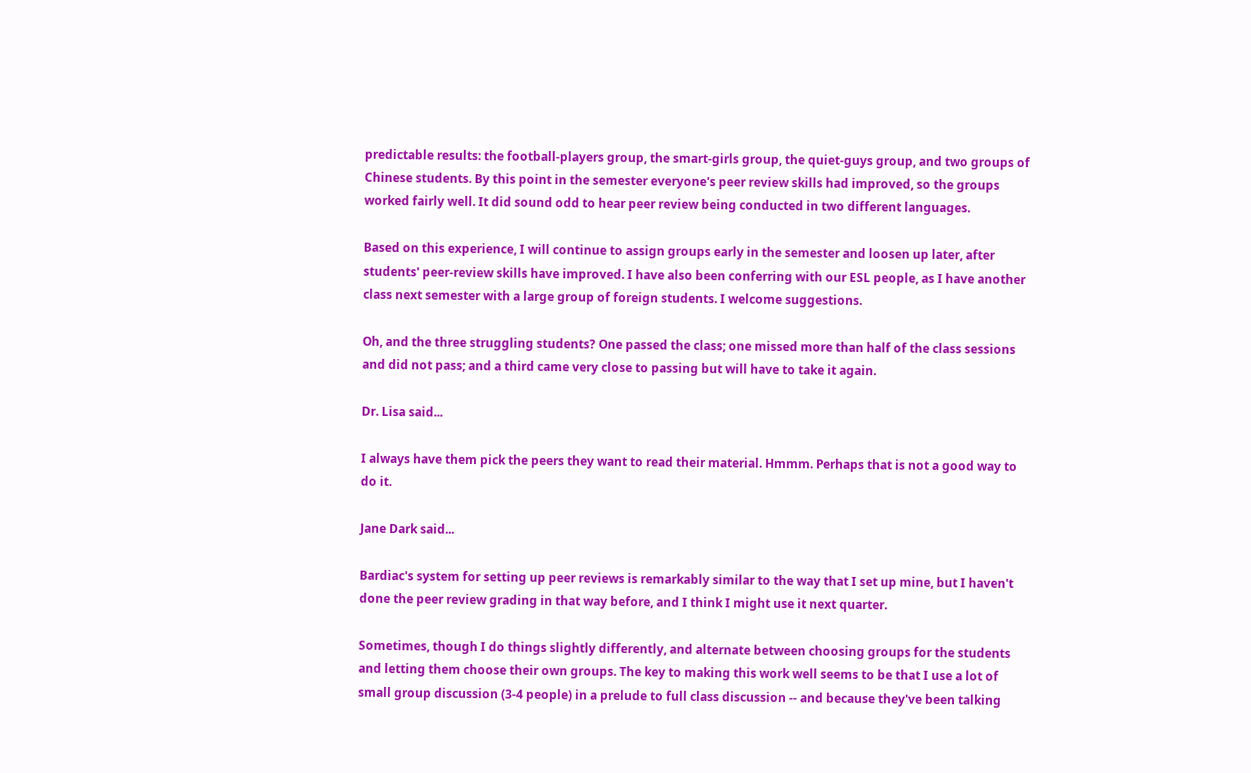predictable results: the football-players group, the smart-girls group, the quiet-guys group, and two groups of Chinese students. By this point in the semester everyone's peer review skills had improved, so the groups worked fairly well. It did sound odd to hear peer review being conducted in two different languages.

Based on this experience, I will continue to assign groups early in the semester and loosen up later, after students' peer-review skills have improved. I have also been conferring with our ESL people, as I have another class next semester with a large group of foreign students. I welcome suggestions.

Oh, and the three struggling students? One passed the class; one missed more than half of the class sessions and did not pass; and a third came very close to passing but will have to take it again.

Dr. Lisa said...

I always have them pick the peers they want to read their material. Hmmm. Perhaps that is not a good way to do it.

Jane Dark said...

Bardiac's system for setting up peer reviews is remarkably similar to the way that I set up mine, but I haven't done the peer review grading in that way before, and I think I might use it next quarter.

Sometimes, though I do things slightly differently, and alternate between choosing groups for the students and letting them choose their own groups. The key to making this work well seems to be that I use a lot of small group discussion (3-4 people) in a prelude to full class discussion -- and because they've been talking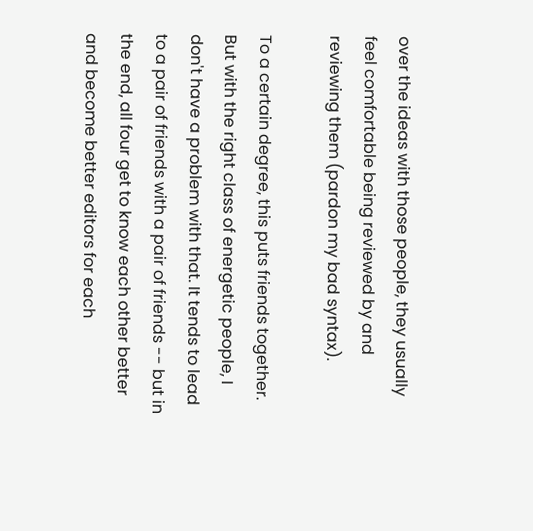over the ideas with those people, they usually feel comfortable being reviewed by and reviewing them (pardon my bad syntax).

To a certain degree, this puts friends together. But with the right class of energetic people, I don't have a problem with that. It tends to lead to a pair of friends with a pair of friends -- but in the end, all four get to know each other better and become better editors for each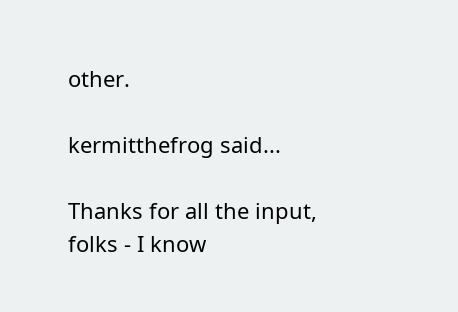other.

kermitthefrog said...

Thanks for all the input, folks - I know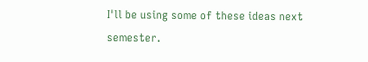I'll be using some of these ideas next semester.